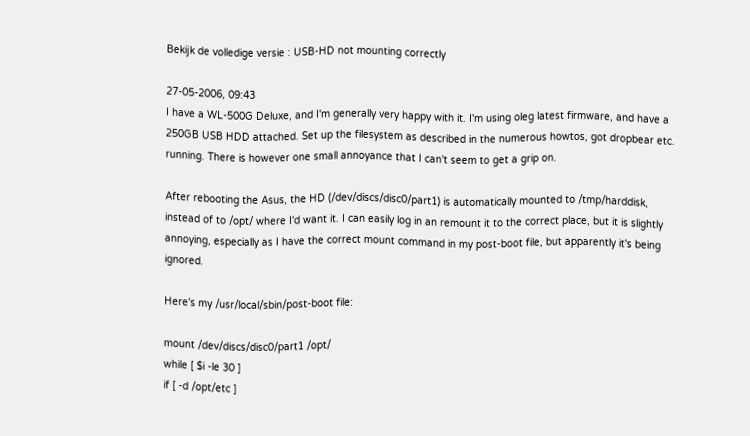Bekijk de volledige versie : USB-HD not mounting correctly

27-05-2006, 09:43
I have a WL-500G Deluxe, and I'm generally very happy with it. I'm using oleg latest firmware, and have a 250GB USB HDD attached. Set up the filesystem as described in the numerous howtos, got dropbear etc. running. There is however one small annoyance that I can't seem to get a grip on.

After rebooting the Asus, the HD (/dev/discs/disc0/part1) is automatically mounted to /tmp/harddisk, instead of to /opt/ where I'd want it. I can easily log in an remount it to the correct place, but it is slightly annoying, especially as I have the correct mount command in my post-boot file, but apparently it's being ignored.

Here's my /usr/local/sbin/post-boot file:

mount /dev/discs/disc0/part1 /opt/
while [ $i -le 30 ]
if [ -d /opt/etc ]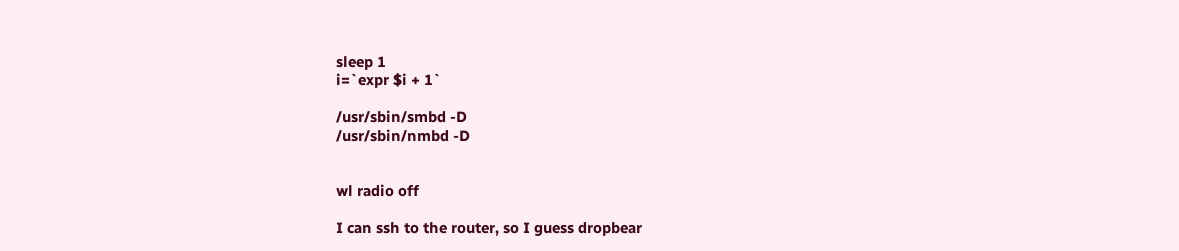sleep 1
i=`expr $i + 1`

/usr/sbin/smbd -D
/usr/sbin/nmbd -D


wl radio off

I can ssh to the router, so I guess dropbear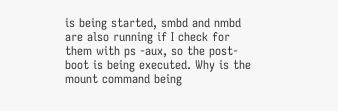is being started, smbd and nmbd are also running if I check for them with ps -aux, so the post-boot is being executed. Why is the mount command being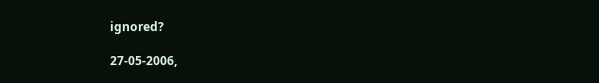ignored?

27-05-2006,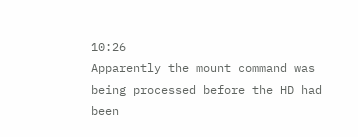10:26
Apparently the mount command was being processed before the HD had been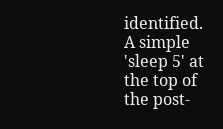identified. A simple 'sleep 5' at the top of the post-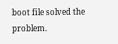boot file solved the problem.